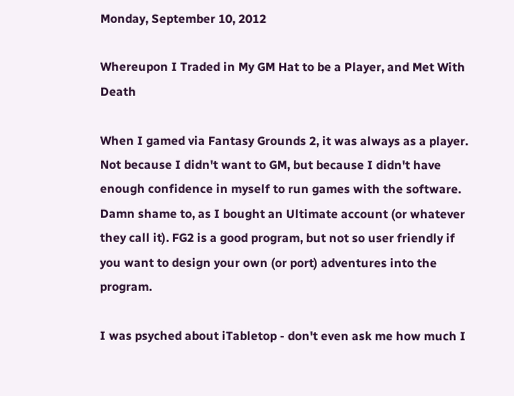Monday, September 10, 2012

Whereupon I Traded in My GM Hat to be a Player, and Met With Death

When I gamed via Fantasy Grounds 2, it was always as a player. Not because I didn't want to GM, but because I didn't have enough confidence in myself to run games with the software. Damn shame to, as I bought an Ultimate account (or whatever they call it). FG2 is a good program, but not so user friendly if you want to design your own (or port) adventures into the program.

I was psyched about iTabletop - don't even ask me how much I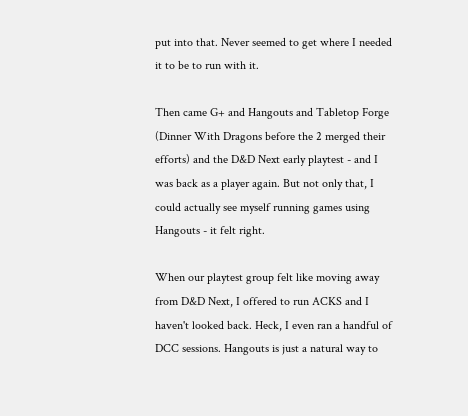put into that. Never seemed to get where I needed it to be to run with it.

Then came G+ and Hangouts and Tabletop Forge (Dinner With Dragons before the 2 merged their efforts) and the D&D Next early playtest - and I was back as a player again. But not only that, I could actually see myself running games using Hangouts - it felt right.

When our playtest group felt like moving away from D&D Next, I offered to run ACKS and I haven't looked back. Heck, I even ran a handful of DCC sessions. Hangouts is just a natural way to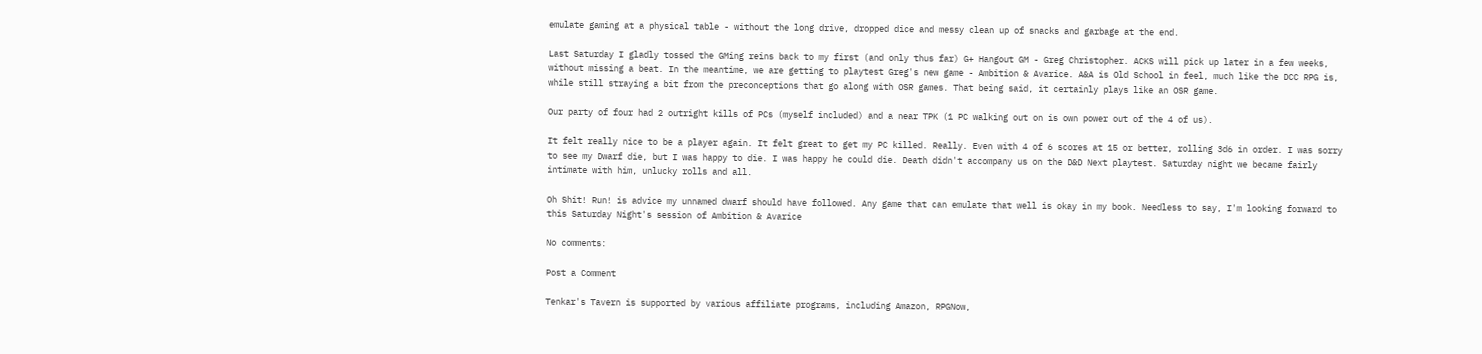emulate gaming at a physical table - without the long drive, dropped dice and messy clean up of snacks and garbage at the end.

Last Saturday I gladly tossed the GMing reins back to my first (and only thus far) G+ Hangout GM - Greg Christopher. ACKS will pick up later in a few weeks, without missing a beat. In the meantime, we are getting to playtest Greg's new game - Ambition & Avarice. A&A is Old School in feel, much like the DCC RPG is, while still straying a bit from the preconceptions that go along with OSR games. That being said, it certainly plays like an OSR game.

Our party of four had 2 outright kills of PCs (myself included) and a near TPK (1 PC walking out on is own power out of the 4 of us).

It felt really nice to be a player again. It felt great to get my PC killed. Really. Even with 4 of 6 scores at 15 or better, rolling 3d6 in order. I was sorry to see my Dwarf die, but I was happy to die. I was happy he could die. Death didn't accompany us on the D&D Next playtest. Saturday night we became fairly intimate with him, unlucky rolls and all.

Oh Shit! Run! is advice my unnamed dwarf should have followed. Any game that can emulate that well is okay in my book. Needless to say, I'm looking forward to this Saturday Night's session of Ambition & Avarice

No comments:

Post a Comment

Tenkar's Tavern is supported by various affiliate programs, including Amazon, RPGNow,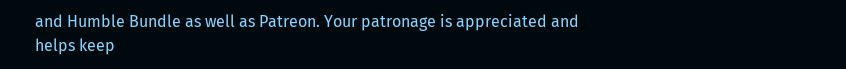and Humble Bundle as well as Patreon. Your patronage is appreciated and helps keep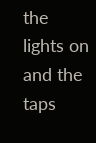the
lights on and the taps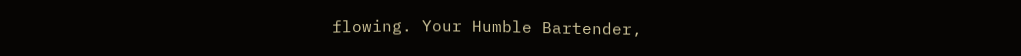flowing. Your Humble Bartender,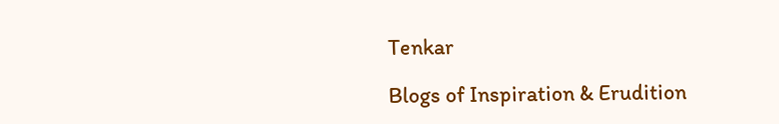Tenkar

Blogs of Inspiration & Erudition